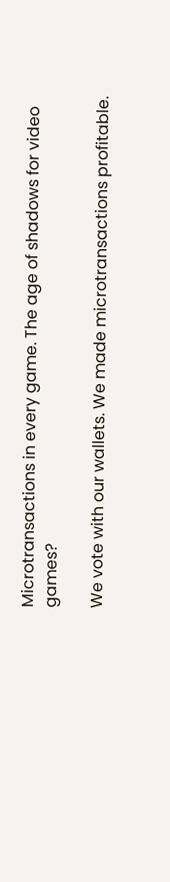Microtransactions in every game. The age of shadows for video games?

We vote with our wallets. We made microtransactions profitable.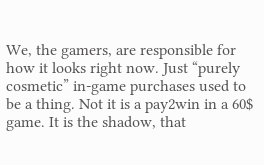We, the gamers, are responsible for how it looks right now. Just “purely cosmetic” in-game purchases used to be a thing. Not it is a pay2win in a 60$ game. It is the shadow, that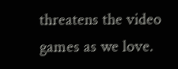threatens the video games as we love.